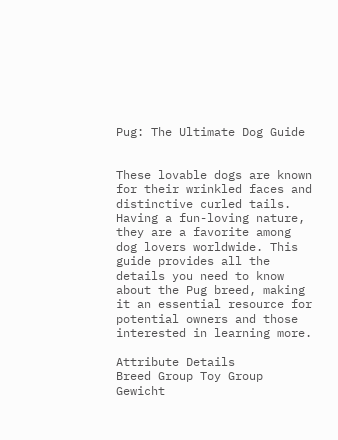Pug: The Ultimate Dog Guide


These lovable dogs are known for their wrinkled faces and distinctive curled tails. Having a fun-loving nature, they are a favorite among dog lovers worldwide. This guide provides all the details you need to know about the Pug breed, making it an essential resource for potential owners and those interested in learning more.

Attribute Details
Breed Group Toy Group
Gewicht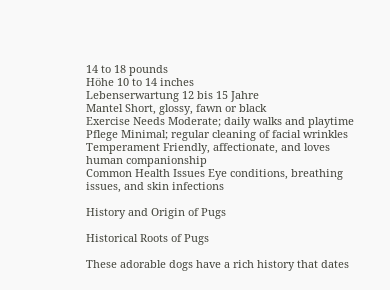14 to 18 pounds
Höhe 10 to 14 inches
Lebenserwartung 12 bis 15 Jahre
Mantel Short, glossy, fawn or black
Exercise Needs Moderate; daily walks and playtime
Pflege Minimal; regular cleaning of facial wrinkles
Temperament Friendly, affectionate, and loves human companionship
Common Health Issues Eye conditions, breathing issues, and skin infections

History and Origin of Pugs

Historical Roots of Pugs

These adorable dogs have a rich history that dates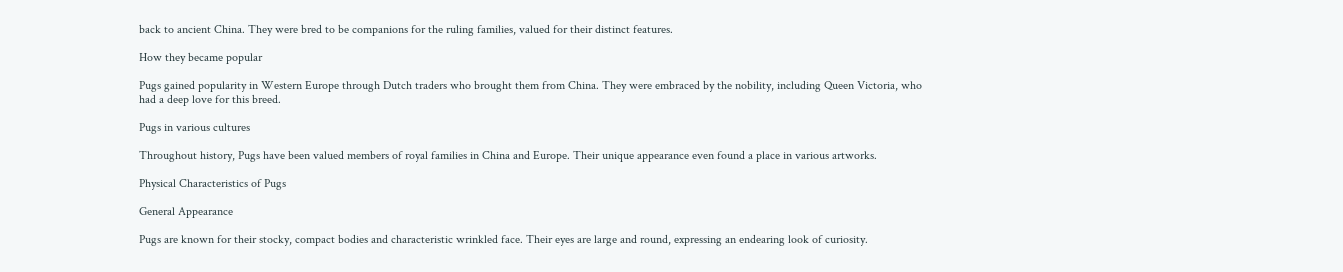back to ancient China. They were bred to be companions for the ruling families, valued for their distinct features.

How they became popular

Pugs gained popularity in Western Europe through Dutch traders who brought them from China. They were embraced by the nobility, including Queen Victoria, who had a deep love for this breed.

Pugs in various cultures

Throughout history, Pugs have been valued members of royal families in China and Europe. Their unique appearance even found a place in various artworks.

Physical Characteristics of Pugs

General Appearance

Pugs are known for their stocky, compact bodies and characteristic wrinkled face. Their eyes are large and round, expressing an endearing look of curiosity.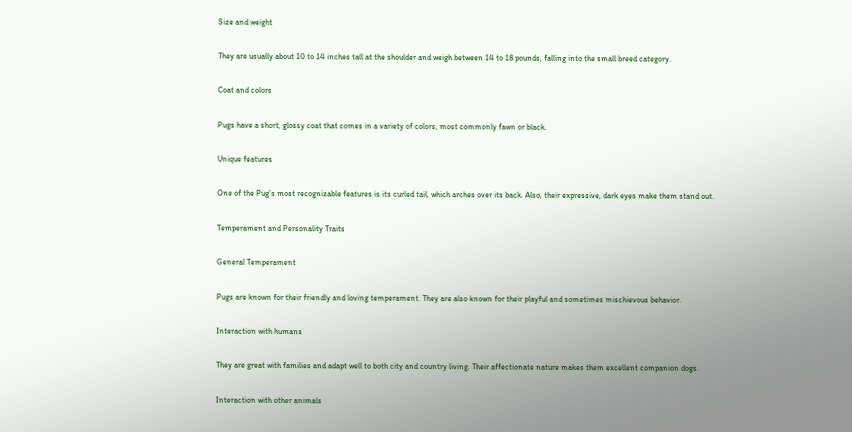Size and weight

They are usually about 10 to 14 inches tall at the shoulder and weigh between 14 to 18 pounds, falling into the small breed category.

Coat and colors

Pugs have a short, glossy coat that comes in a variety of colors, most commonly fawn or black.

Unique features

One of the Pug’s most recognizable features is its curled tail, which arches over its back. Also, their expressive, dark eyes make them stand out.

Temperament and Personality Traits

General Temperament

Pugs are known for their friendly and loving temperament. They are also known for their playful and sometimes mischievous behavior.

Interaction with humans

They are great with families and adapt well to both city and country living. Their affectionate nature makes them excellent companion dogs.

Interaction with other animals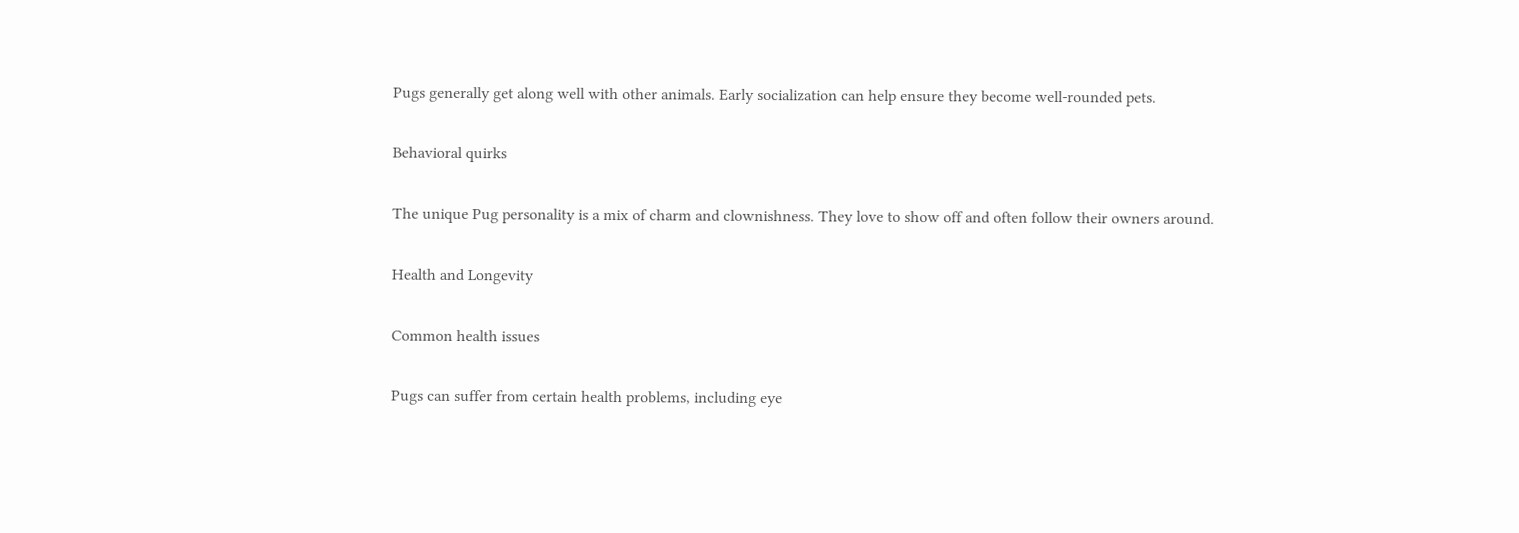Pugs generally get along well with other animals. Early socialization can help ensure they become well-rounded pets.

Behavioral quirks

The unique Pug personality is a mix of charm and clownishness. They love to show off and often follow their owners around.

Health and Longevity

Common health issues

Pugs can suffer from certain health problems, including eye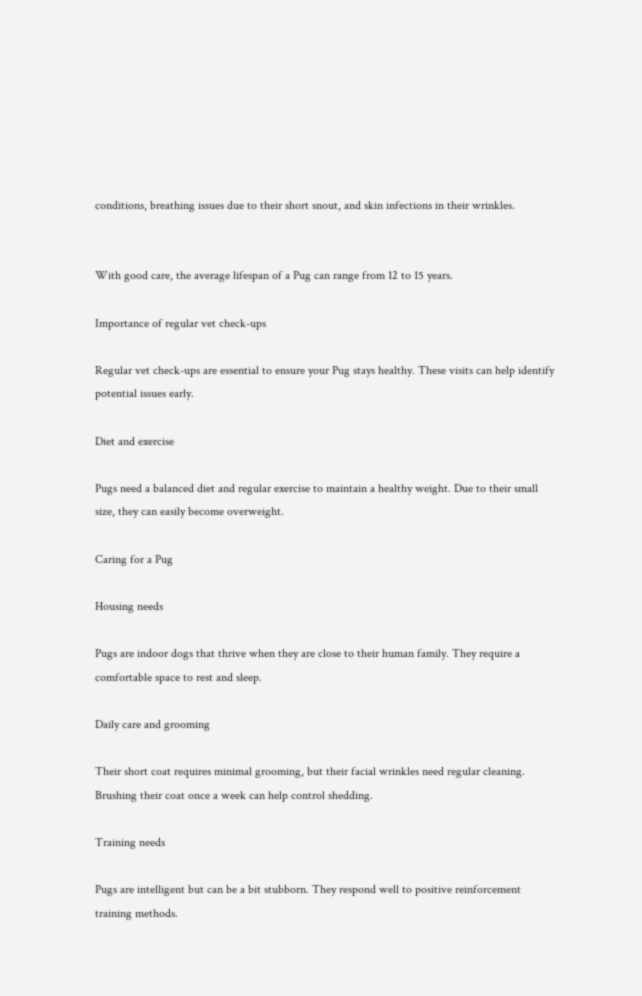conditions, breathing issues due to their short snout, and skin infections in their wrinkles.


With good care, the average lifespan of a Pug can range from 12 to 15 years.

Importance of regular vet check-ups

Regular vet check-ups are essential to ensure your Pug stays healthy. These visits can help identify potential issues early.

Diet and exercise

Pugs need a balanced diet and regular exercise to maintain a healthy weight. Due to their small size, they can easily become overweight.

Caring for a Pug

Housing needs

Pugs are indoor dogs that thrive when they are close to their human family. They require a comfortable space to rest and sleep.

Daily care and grooming

Their short coat requires minimal grooming, but their facial wrinkles need regular cleaning. Brushing their coat once a week can help control shedding.

Training needs

Pugs are intelligent but can be a bit stubborn. They respond well to positive reinforcement training methods.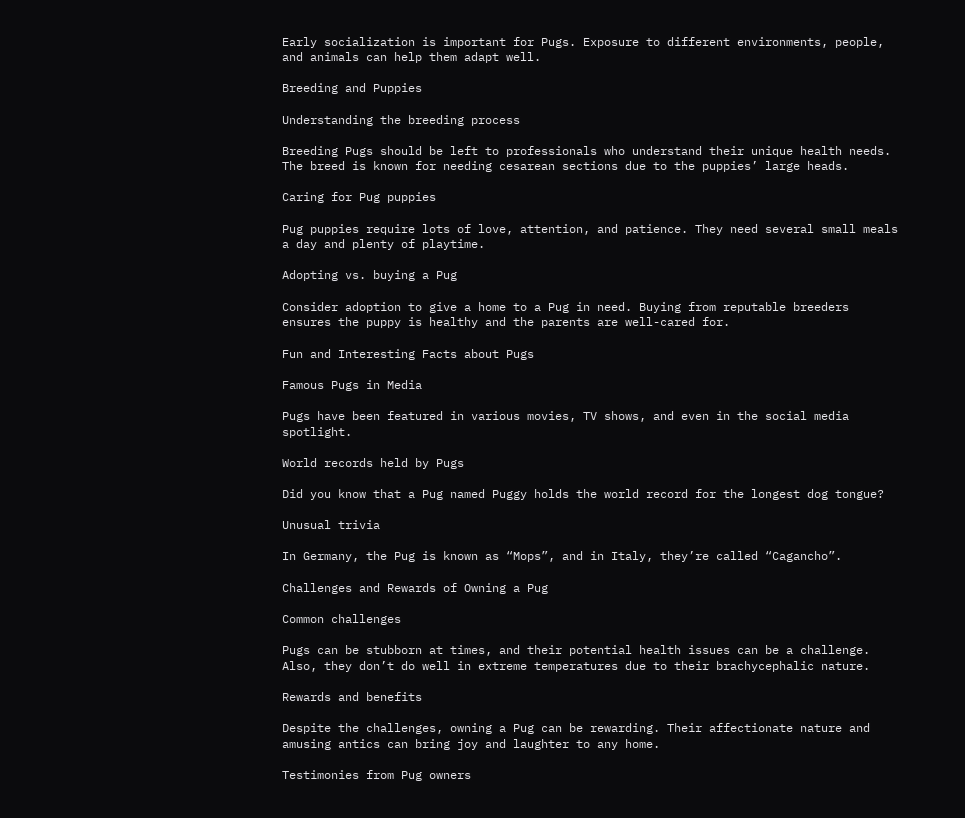Early socialization is important for Pugs. Exposure to different environments, people, and animals can help them adapt well.

Breeding and Puppies

Understanding the breeding process

Breeding Pugs should be left to professionals who understand their unique health needs. The breed is known for needing cesarean sections due to the puppies’ large heads.

Caring for Pug puppies

Pug puppies require lots of love, attention, and patience. They need several small meals a day and plenty of playtime.

Adopting vs. buying a Pug

Consider adoption to give a home to a Pug in need. Buying from reputable breeders ensures the puppy is healthy and the parents are well-cared for.

Fun and Interesting Facts about Pugs

Famous Pugs in Media

Pugs have been featured in various movies, TV shows, and even in the social media spotlight.

World records held by Pugs

Did you know that a Pug named Puggy holds the world record for the longest dog tongue?

Unusual trivia

In Germany, the Pug is known as “Mops”, and in Italy, they’re called “Cagancho”.

Challenges and Rewards of Owning a Pug

Common challenges

Pugs can be stubborn at times, and their potential health issues can be a challenge. Also, they don’t do well in extreme temperatures due to their brachycephalic nature.

Rewards and benefits

Despite the challenges, owning a Pug can be rewarding. Their affectionate nature and amusing antics can bring joy and laughter to any home.

Testimonies from Pug owners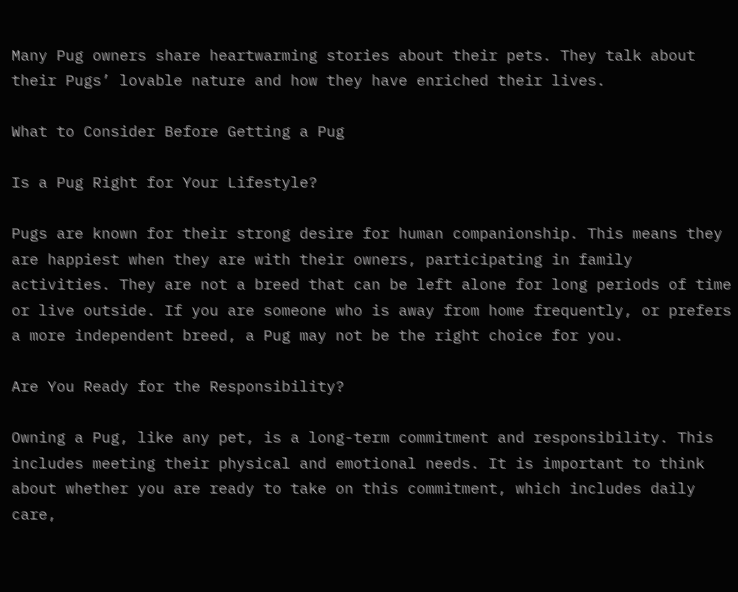Many Pug owners share heartwarming stories about their pets. They talk about their Pugs’ lovable nature and how they have enriched their lives.

What to Consider Before Getting a Pug

Is a Pug Right for Your Lifestyle?

Pugs are known for their strong desire for human companionship. This means they are happiest when they are with their owners, participating in family activities. They are not a breed that can be left alone for long periods of time or live outside. If you are someone who is away from home frequently, or prefers a more independent breed, a Pug may not be the right choice for you.

Are You Ready for the Responsibility?

Owning a Pug, like any pet, is a long-term commitment and responsibility. This includes meeting their physical and emotional needs. It is important to think about whether you are ready to take on this commitment, which includes daily care,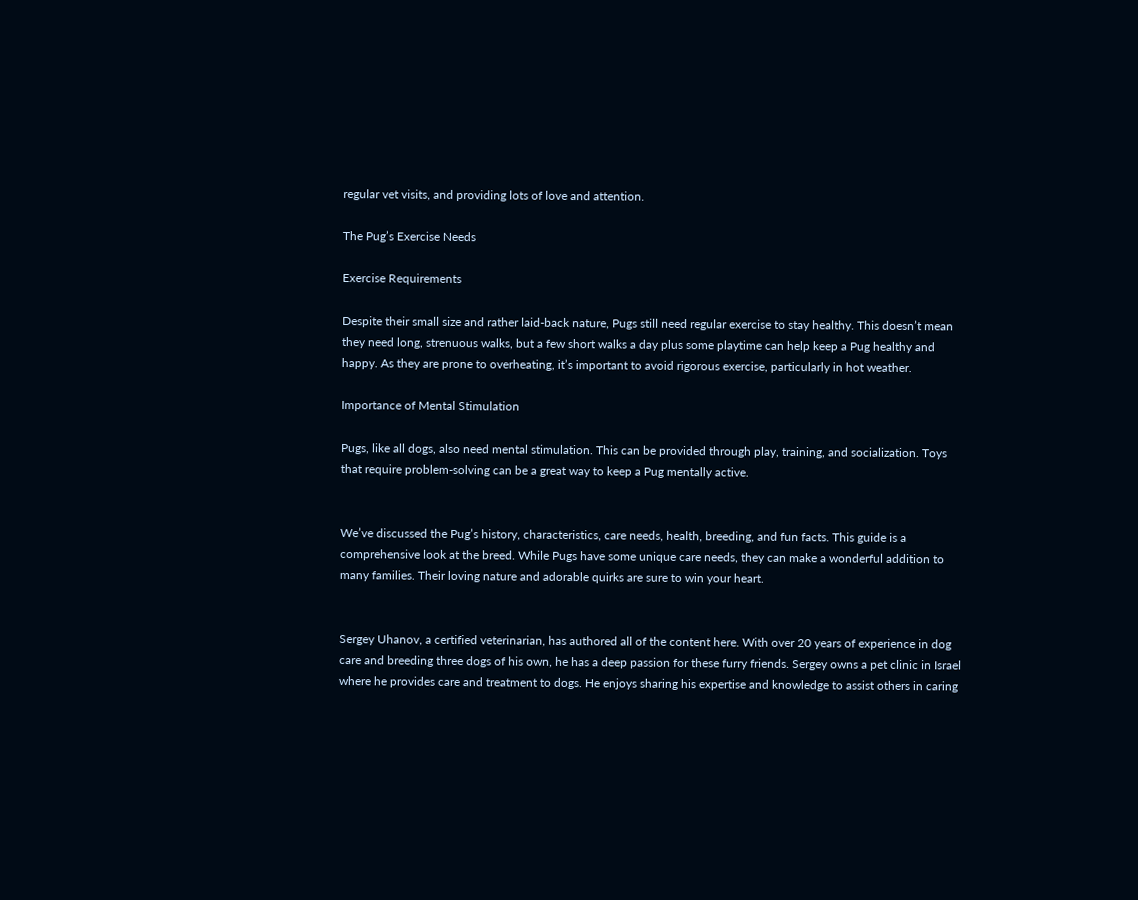regular vet visits, and providing lots of love and attention.

The Pug’s Exercise Needs

Exercise Requirements

Despite their small size and rather laid-back nature, Pugs still need regular exercise to stay healthy. This doesn’t mean they need long, strenuous walks, but a few short walks a day plus some playtime can help keep a Pug healthy and happy. As they are prone to overheating, it’s important to avoid rigorous exercise, particularly in hot weather.

Importance of Mental Stimulation

Pugs, like all dogs, also need mental stimulation. This can be provided through play, training, and socialization. Toys that require problem-solving can be a great way to keep a Pug mentally active.


We’ve discussed the Pug’s history, characteristics, care needs, health, breeding, and fun facts. This guide is a comprehensive look at the breed. While Pugs have some unique care needs, they can make a wonderful addition to many families. Their loving nature and adorable quirks are sure to win your heart.


Sergey Uhanov, a certified veterinarian, has authored all of the content here. With over 20 years of experience in dog care and breeding three dogs of his own, he has a deep passion for these furry friends. Sergey owns a pet clinic in Israel where he provides care and treatment to dogs. He enjoys sharing his expertise and knowledge to assist others in caring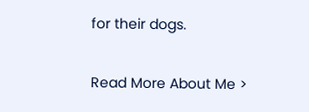for their dogs.

Read More About Me >